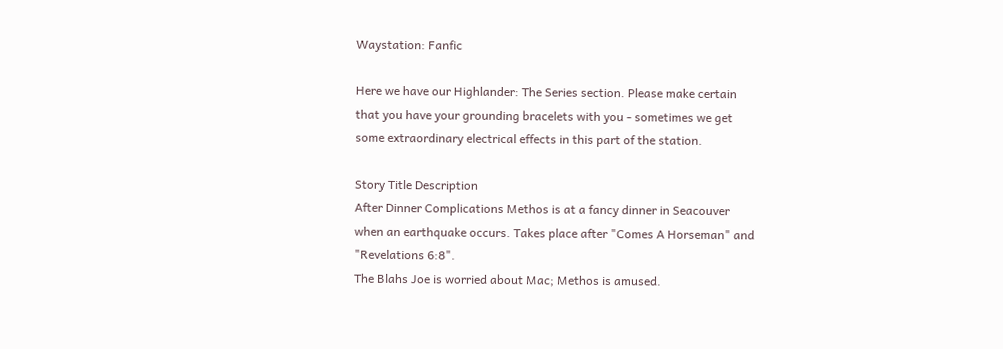Waystation: Fanfic

Here we have our Highlander: The Series section. Please make certain that you have your grounding bracelets with you - sometimes we get some extraordinary electrical effects in this part of the station.

Story Title Description
After Dinner Complications Methos is at a fancy dinner in Seacouver when an earthquake occurs. Takes place after "Comes A Horseman" and "Revelations 6:8".
The Blahs Joe is worried about Mac; Methos is amused.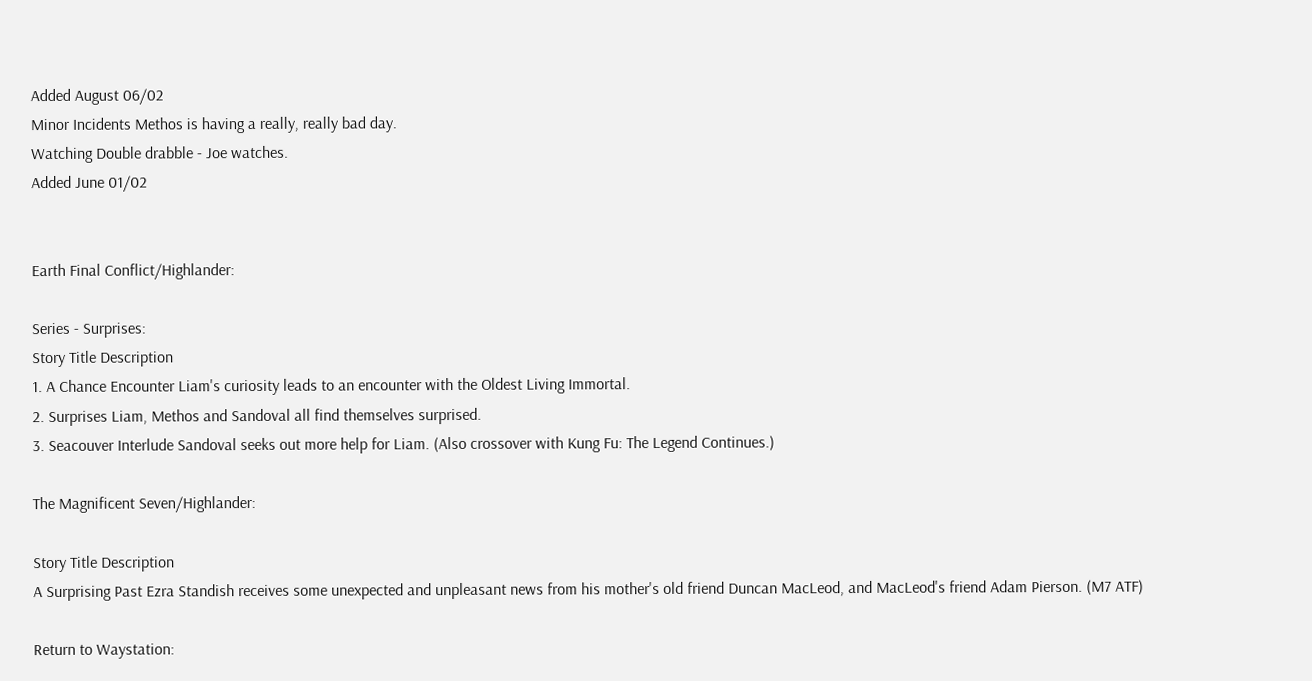Added August 06/02
Minor Incidents Methos is having a really, really bad day.
Watching Double drabble - Joe watches.
Added June 01/02


Earth Final Conflict/Highlander:

Series - Surprises:
Story Title Description
1. A Chance Encounter Liam's curiosity leads to an encounter with the Oldest Living Immortal.
2. Surprises Liam, Methos and Sandoval all find themselves surprised.
3. Seacouver Interlude Sandoval seeks out more help for Liam. (Also crossover with Kung Fu: The Legend Continues.)

The Magnificent Seven/Highlander:

Story Title Description
A Surprising Past Ezra Standish receives some unexpected and unpleasant news from his mother's old friend Duncan MacLeod, and MacLeod's friend Adam Pierson. (M7 ATF)

Return to Waystation: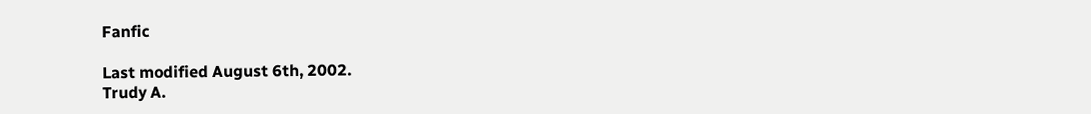Fanfic

Last modified August 6th, 2002.
Trudy A.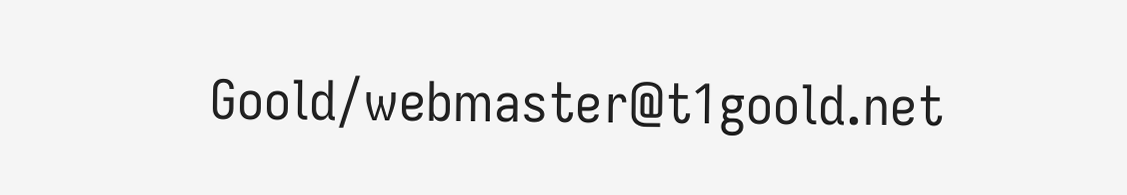Goold/webmaster@t1goold.net